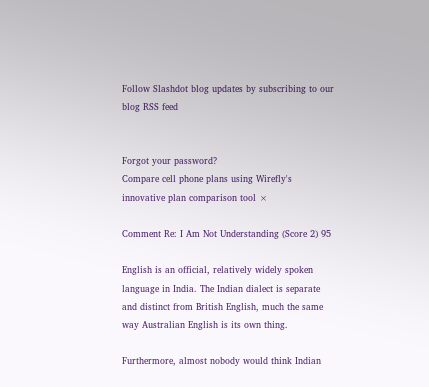Follow Slashdot blog updates by subscribing to our blog RSS feed


Forgot your password?
Compare cell phone plans using Wirefly's innovative plan comparison tool ×

Comment Re: I Am Not Understanding (Score 2) 95

English is an official, relatively widely spoken language in India. The Indian dialect is separate and distinct from British English, much the same way Australian English is its own thing.

Furthermore, almost nobody would think Indian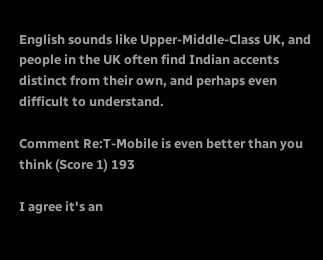English sounds like Upper-Middle-Class UK, and people in the UK often find Indian accents distinct from their own, and perhaps even difficult to understand.

Comment Re:T-Mobile is even better than you think (Score 1) 193

I agree it's an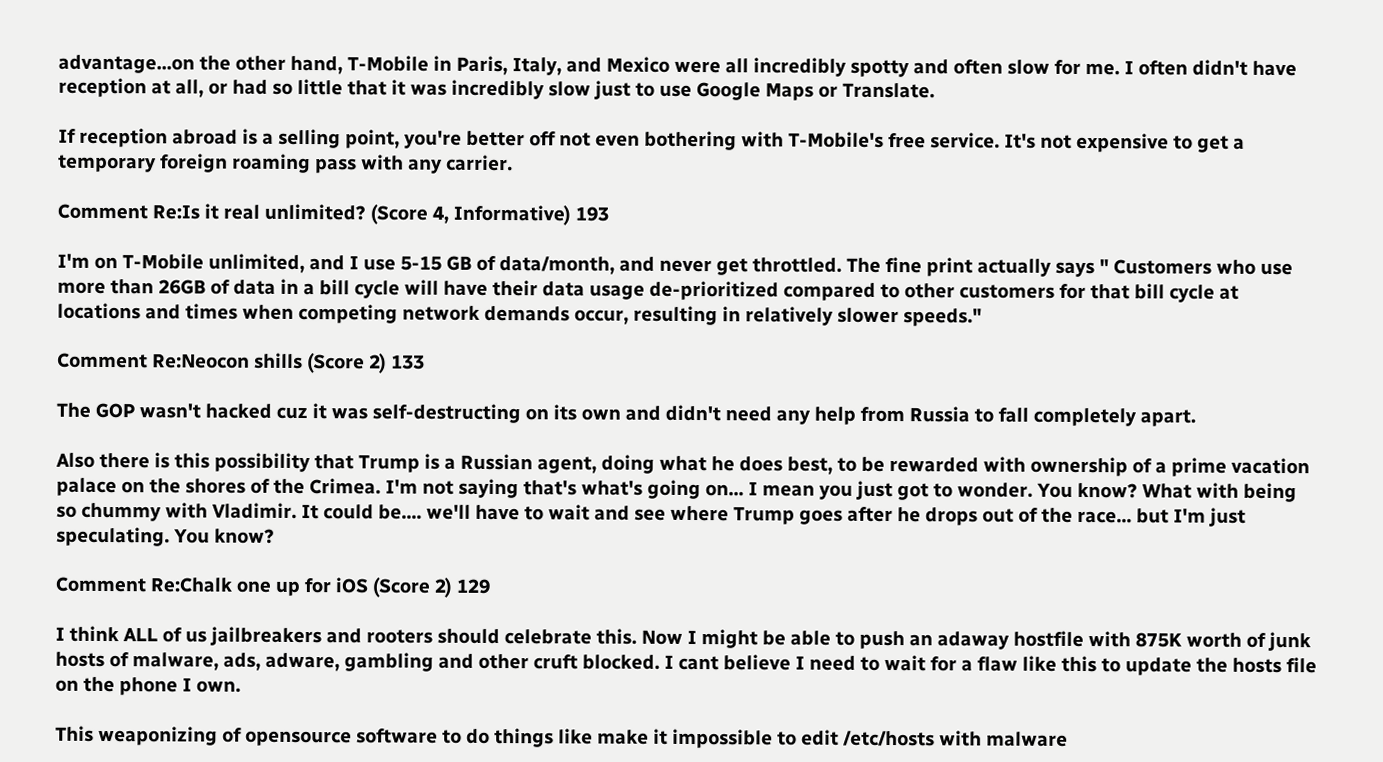advantage...on the other hand, T-Mobile in Paris, Italy, and Mexico were all incredibly spotty and often slow for me. I often didn't have reception at all, or had so little that it was incredibly slow just to use Google Maps or Translate.

If reception abroad is a selling point, you're better off not even bothering with T-Mobile's free service. It's not expensive to get a temporary foreign roaming pass with any carrier.

Comment Re:Is it real unlimited? (Score 4, Informative) 193

I'm on T-Mobile unlimited, and I use 5-15 GB of data/month, and never get throttled. The fine print actually says " Customers who use more than 26GB of data in a bill cycle will have their data usage de-prioritized compared to other customers for that bill cycle at locations and times when competing network demands occur, resulting in relatively slower speeds."

Comment Re:Neocon shills (Score 2) 133

The GOP wasn't hacked cuz it was self-destructing on its own and didn't need any help from Russia to fall completely apart.

Also there is this possibility that Trump is a Russian agent, doing what he does best, to be rewarded with ownership of a prime vacation palace on the shores of the Crimea. I'm not saying that's what's going on... I mean you just got to wonder. You know? What with being so chummy with Vladimir. It could be.... we'll have to wait and see where Trump goes after he drops out of the race... but I'm just speculating. You know?

Comment Re:Chalk one up for iOS (Score 2) 129

I think ALL of us jailbreakers and rooters should celebrate this. Now I might be able to push an adaway hostfile with 875K worth of junk hosts of malware, ads, adware, gambling and other cruft blocked. I cant believe I need to wait for a flaw like this to update the hosts file on the phone I own.

This weaponizing of opensource software to do things like make it impossible to edit /etc/hosts with malware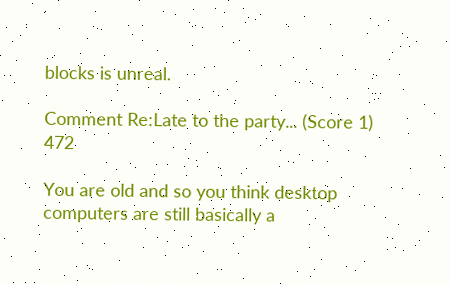blocks is unreal.

Comment Re:Late to the party... (Score 1) 472

You are old and so you think desktop computers are still basically a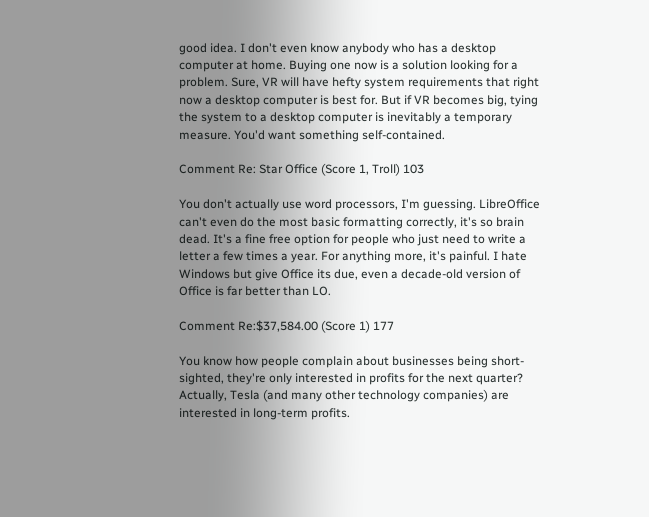good idea. I don't even know anybody who has a desktop computer at home. Buying one now is a solution looking for a problem. Sure, VR will have hefty system requirements that right now a desktop computer is best for. But if VR becomes big, tying the system to a desktop computer is inevitably a temporary measure. You'd want something self-contained.

Comment Re: Star Office (Score 1, Troll) 103

You don't actually use word processors, I'm guessing. LibreOffice can't even do the most basic formatting correctly, it's so brain dead. It's a fine free option for people who just need to write a letter a few times a year. For anything more, it's painful. I hate Windows but give Office its due, even a decade-old version of Office is far better than LO.

Comment Re:$37,584.00 (Score 1) 177

You know how people complain about businesses being short-sighted, they're only interested in profits for the next quarter? Actually, Tesla (and many other technology companies) are interested in long-term profits.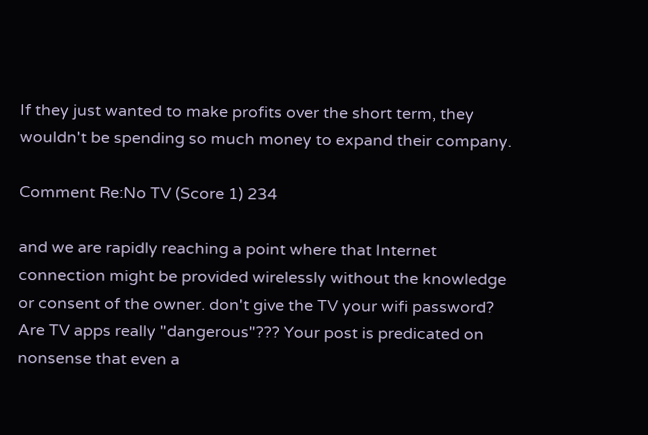If they just wanted to make profits over the short term, they wouldn't be spending so much money to expand their company.

Comment Re:No TV (Score 1) 234

and we are rapidly reaching a point where that Internet connection might be provided wirelessly without the knowledge or consent of the owner. don't give the TV your wifi password? Are TV apps really "dangerous"??? Your post is predicated on nonsense that even a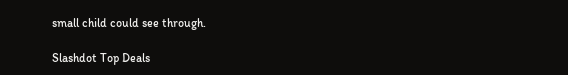small child could see through.

Slashdot Top Deals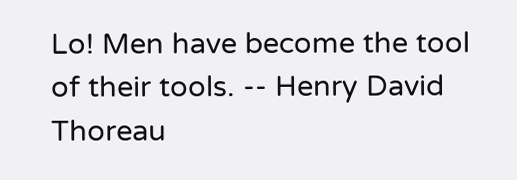Lo! Men have become the tool of their tools. -- Henry David Thoreau